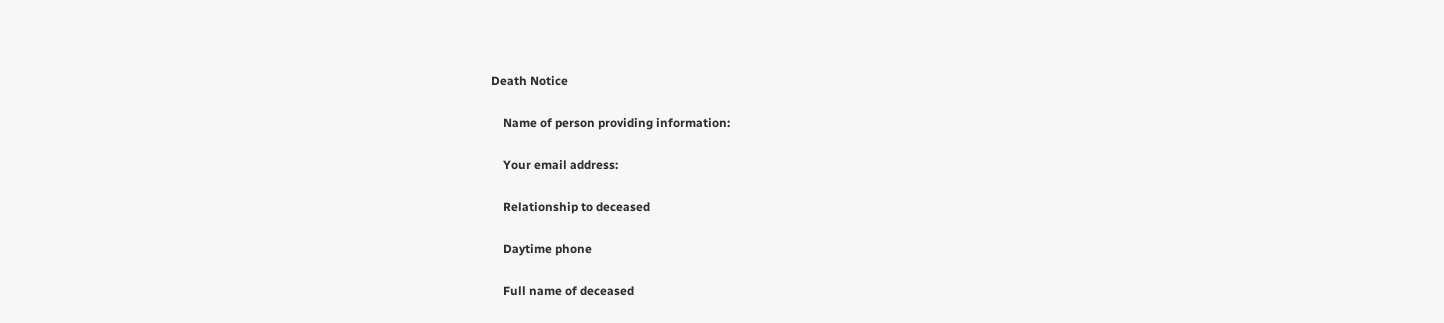Death Notice

    Name of person providing information:

    Your email address:

    Relationship to deceased

    Daytime phone

    Full name of deceased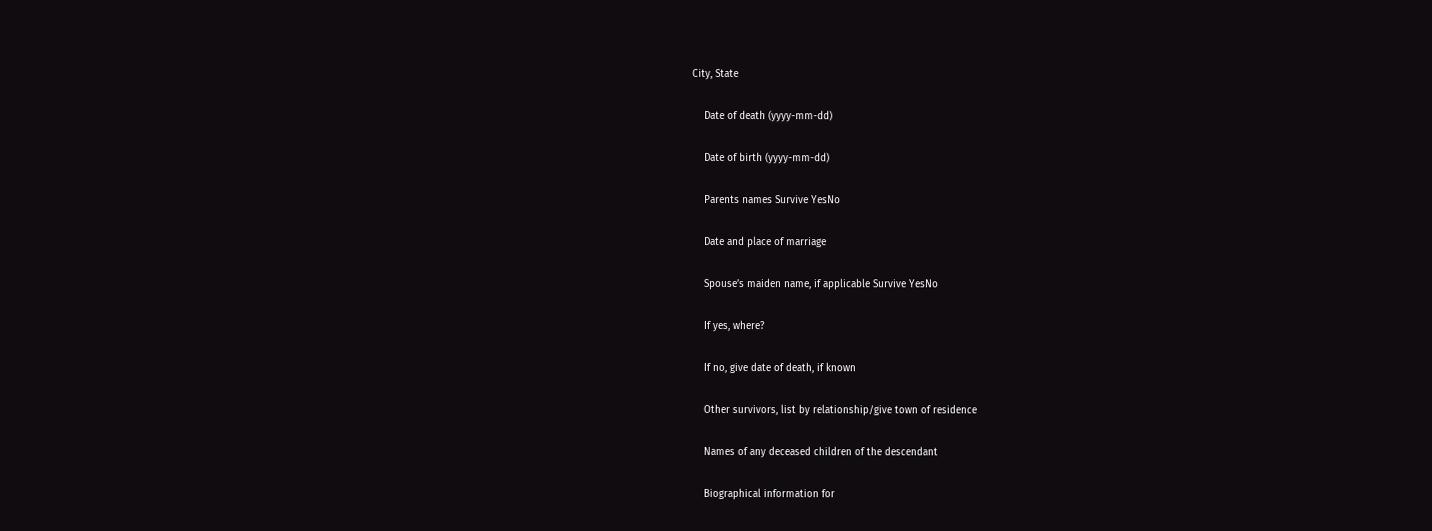City, State

    Date of death (yyyy-mm-dd)

    Date of birth (yyyy-mm-dd)

    Parents names Survive YesNo

    Date and place of marriage

    Spouse’s maiden name, if applicable Survive YesNo

    If yes, where?

    If no, give date of death, if known

    Other survivors, list by relationship/give town of residence

    Names of any deceased children of the descendant

    Biographical information for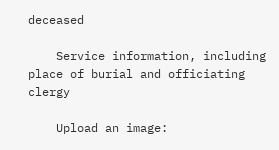deceased

    Service information, including place of burial and officiating clergy

    Upload an image: